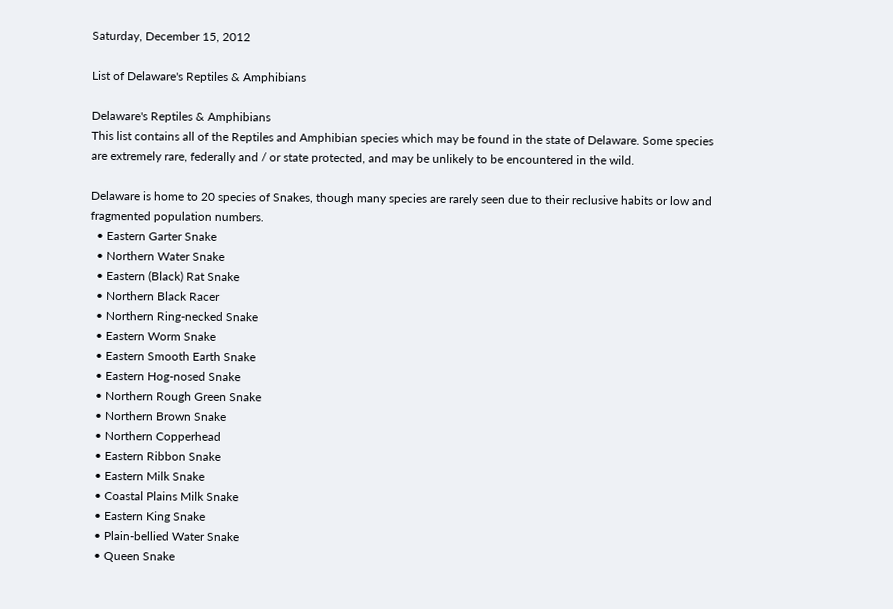Saturday, December 15, 2012

List of Delaware's Reptiles & Amphibians

Delaware's Reptiles & Amphibians
This list contains all of the Reptiles and Amphibian species which may be found in the state of Delaware. Some species are extremely rare, federally and / or state protected, and may be unlikely to be encountered in the wild.

Delaware is home to 20 species of Snakes, though many species are rarely seen due to their reclusive habits or low and fragmented population numbers.
  • Eastern Garter Snake
  • Northern Water Snake
  • Eastern (Black) Rat Snake
  • Northern Black Racer
  • Northern Ring-necked Snake
  • Eastern Worm Snake
  • Eastern Smooth Earth Snake
  • Eastern Hog-nosed Snake
  • Northern Rough Green Snake
  • Northern Brown Snake
  • Northern Copperhead
  • Eastern Ribbon Snake
  • Eastern Milk Snake
  • Coastal Plains Milk Snake
  • Eastern King Snake
  • Plain-bellied Water Snake
  • Queen Snake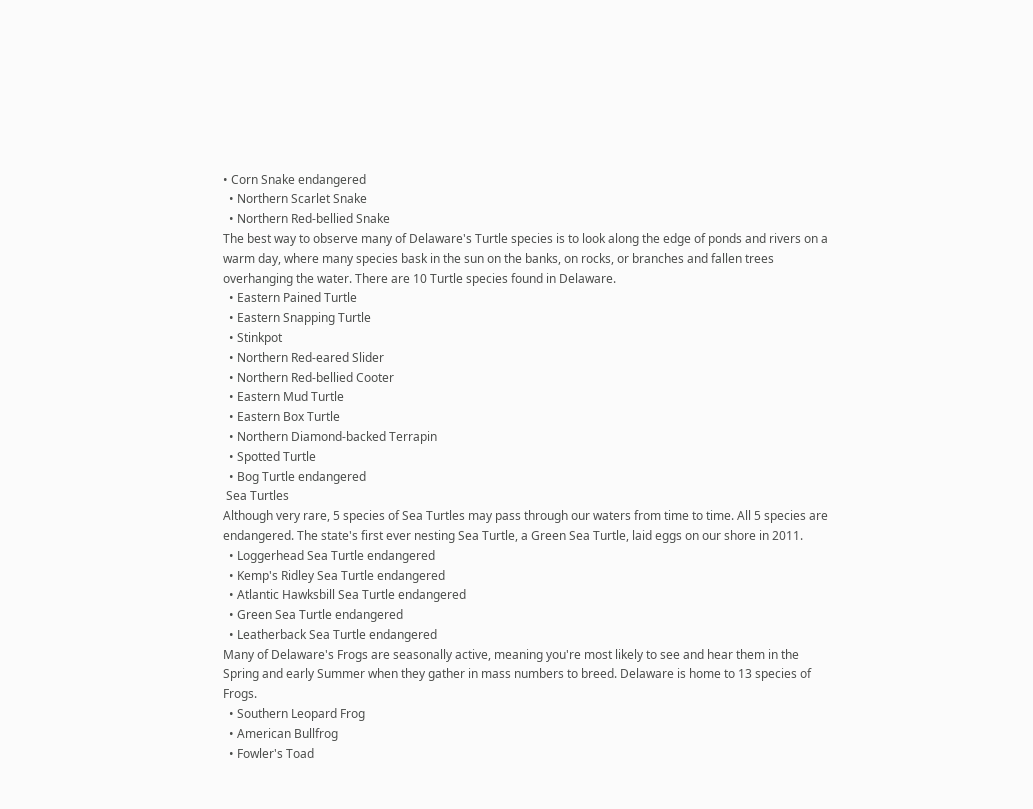• Corn Snake endangered
  • Northern Scarlet Snake
  • Northern Red-bellied Snake
The best way to observe many of Delaware's Turtle species is to look along the edge of ponds and rivers on a warm day, where many species bask in the sun on the banks, on rocks, or branches and fallen trees overhanging the water. There are 10 Turtle species found in Delaware.
  • Eastern Pained Turtle
  • Eastern Snapping Turtle
  • Stinkpot
  • Northern Red-eared Slider
  • Northern Red-bellied Cooter
  • Eastern Mud Turtle
  • Eastern Box Turtle
  • Northern Diamond-backed Terrapin
  • Spotted Turtle
  • Bog Turtle endangered
 Sea Turtles
Although very rare, 5 species of Sea Turtles may pass through our waters from time to time. All 5 species are endangered. The state's first ever nesting Sea Turtle, a Green Sea Turtle, laid eggs on our shore in 2011.
  • Loggerhead Sea Turtle endangered
  • Kemp's Ridley Sea Turtle endangered
  • Atlantic Hawksbill Sea Turtle endangered
  • Green Sea Turtle endangered
  • Leatherback Sea Turtle endangered
Many of Delaware's Frogs are seasonally active, meaning you're most likely to see and hear them in the Spring and early Summer when they gather in mass numbers to breed. Delaware is home to 13 species of Frogs.
  • Southern Leopard Frog
  • American Bullfrog
  • Fowler's Toad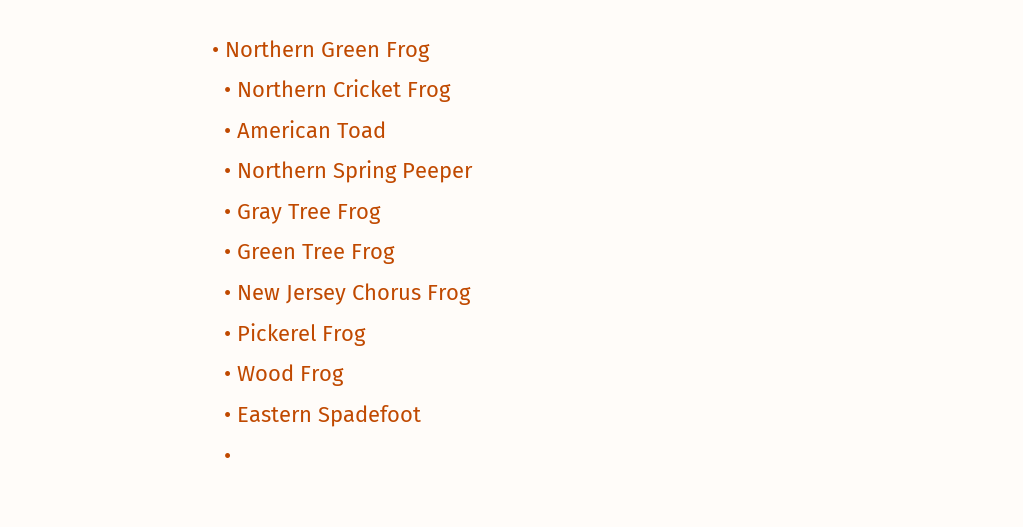• Northern Green Frog
  • Northern Cricket Frog
  • American Toad
  • Northern Spring Peeper
  • Gray Tree Frog
  • Green Tree Frog
  • New Jersey Chorus Frog
  • Pickerel Frog
  • Wood Frog
  • Eastern Spadefoot
  •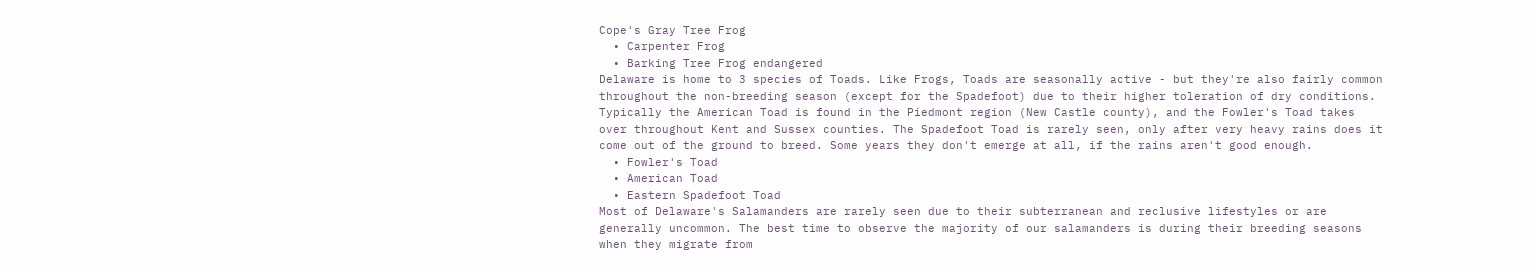Cope's Gray Tree Frog
  • Carpenter Frog
  • Barking Tree Frog endangered
Delaware is home to 3 species of Toads. Like Frogs, Toads are seasonally active - but they're also fairly common throughout the non-breeding season (except for the Spadefoot) due to their higher toleration of dry conditions. Typically the American Toad is found in the Piedmont region (New Castle county), and the Fowler's Toad takes over throughout Kent and Sussex counties. The Spadefoot Toad is rarely seen, only after very heavy rains does it come out of the ground to breed. Some years they don't emerge at all, if the rains aren't good enough.
  • Fowler's Toad
  • American Toad
  • Eastern Spadefoot Toad
Most of Delaware's Salamanders are rarely seen due to their subterranean and reclusive lifestyles or are generally uncommon. The best time to observe the majority of our salamanders is during their breeding seasons when they migrate from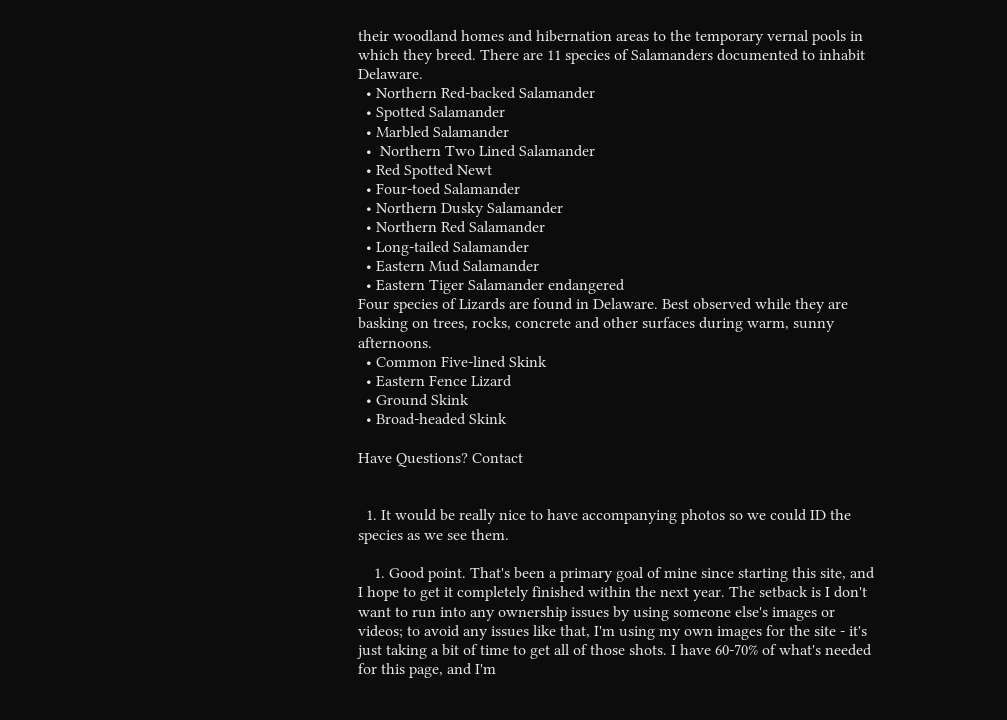their woodland homes and hibernation areas to the temporary vernal pools in which they breed. There are 11 species of Salamanders documented to inhabit Delaware.
  • Northern Red-backed Salamander
  • Spotted Salamander
  • Marbled Salamander
  •  Northern Two Lined Salamander
  • Red Spotted Newt
  • Four-toed Salamander
  • Northern Dusky Salamander
  • Northern Red Salamander
  • Long-tailed Salamander
  • Eastern Mud Salamander
  • Eastern Tiger Salamander endangered
Four species of Lizards are found in Delaware. Best observed while they are basking on trees, rocks, concrete and other surfaces during warm, sunny afternoons.
  • Common Five-lined Skink
  • Eastern Fence Lizard
  • Ground Skink
  • Broad-headed Skink

Have Questions? Contact


  1. It would be really nice to have accompanying photos so we could ID the species as we see them.

    1. Good point. That's been a primary goal of mine since starting this site, and I hope to get it completely finished within the next year. The setback is I don't want to run into any ownership issues by using someone else's images or videos; to avoid any issues like that, I'm using my own images for the site - it's just taking a bit of time to get all of those shots. I have 60-70% of what's needed for this page, and I'm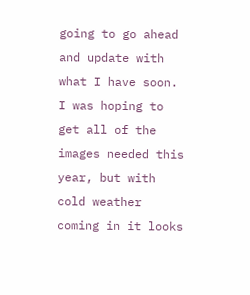going to go ahead and update with what I have soon. I was hoping to get all of the images needed this year, but with cold weather coming in it looks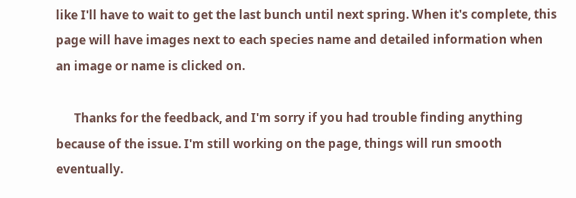like I'll have to wait to get the last bunch until next spring. When it's complete, this page will have images next to each species name and detailed information when an image or name is clicked on.

      Thanks for the feedback, and I'm sorry if you had trouble finding anything because of the issue. I'm still working on the page, things will run smooth eventually.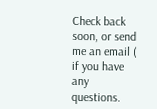Check back soon, or send me an email ( if you have any questions.